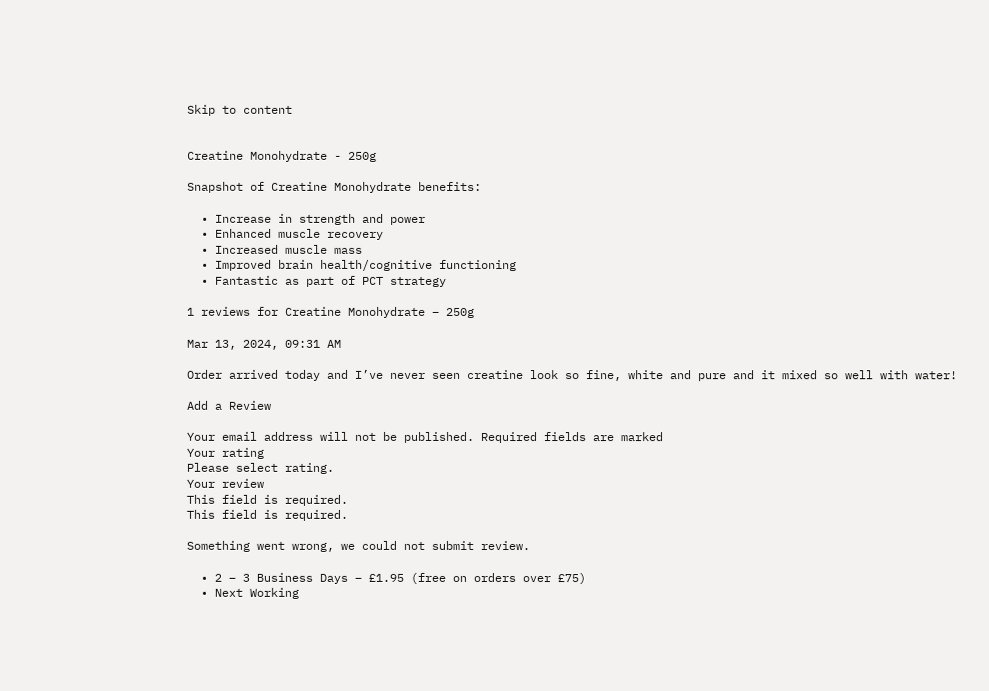Skip to content


Creatine Monohydrate - 250g

Snapshot of Creatine Monohydrate benefits:

  • Increase in strength and power
  • Enhanced muscle recovery
  • Increased muscle mass
  • Improved brain health/cognitive functioning
  • Fantastic as part of PCT strategy

1 reviews for Creatine Monohydrate – 250g

Mar 13, 2024, 09:31 AM

Order arrived today and I’ve never seen creatine look so fine, white and pure and it mixed so well with water!

Add a Review

Your email address will not be published. Required fields are marked
Your rating
Please select rating.
Your review
This field is required.
This field is required.

Something went wrong, we could not submit review.

  • 2 – 3 Business Days – £1.95 (free on orders over £75)
  • Next Working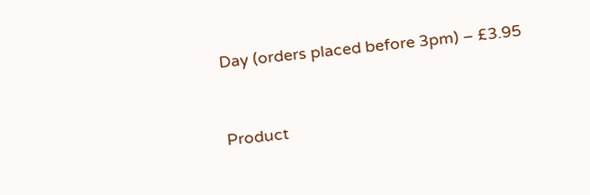Day (orders placed before 3pm) – £3.95


Product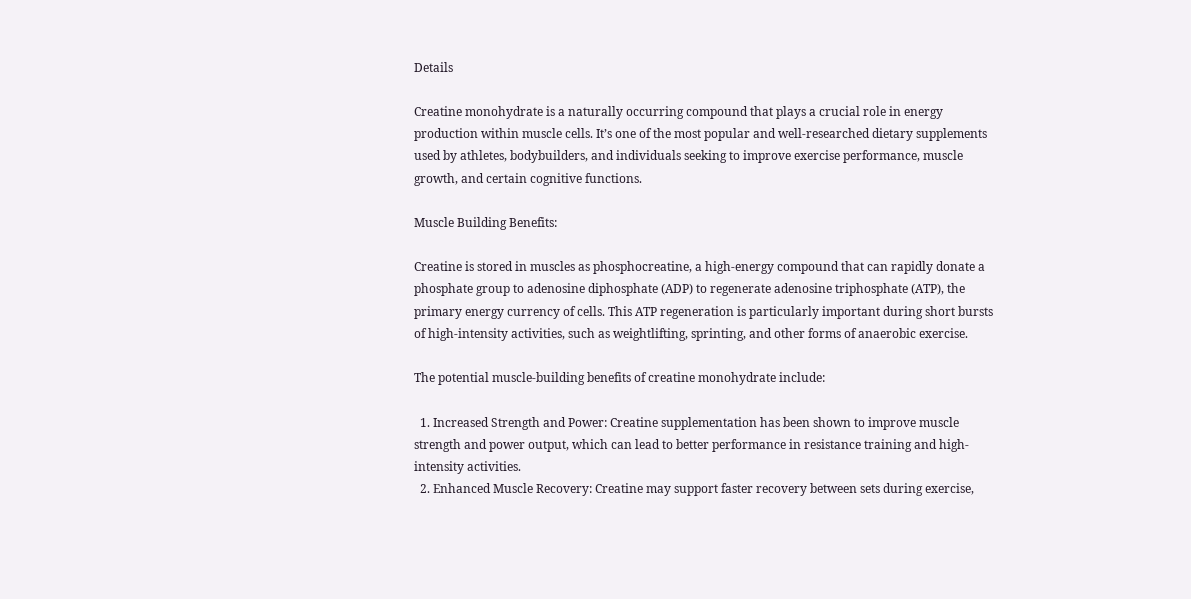Details

Creatine monohydrate is a naturally occurring compound that plays a crucial role in energy production within muscle cells. It’s one of the most popular and well-researched dietary supplements used by athletes, bodybuilders, and individuals seeking to improve exercise performance, muscle growth, and certain cognitive functions.

Muscle Building Benefits:

Creatine is stored in muscles as phosphocreatine, a high-energy compound that can rapidly donate a phosphate group to adenosine diphosphate (ADP) to regenerate adenosine triphosphate (ATP), the primary energy currency of cells. This ATP regeneration is particularly important during short bursts of high-intensity activities, such as weightlifting, sprinting, and other forms of anaerobic exercise.

The potential muscle-building benefits of creatine monohydrate include:

  1. Increased Strength and Power: Creatine supplementation has been shown to improve muscle strength and power output, which can lead to better performance in resistance training and high-intensity activities.
  2. Enhanced Muscle Recovery: Creatine may support faster recovery between sets during exercise,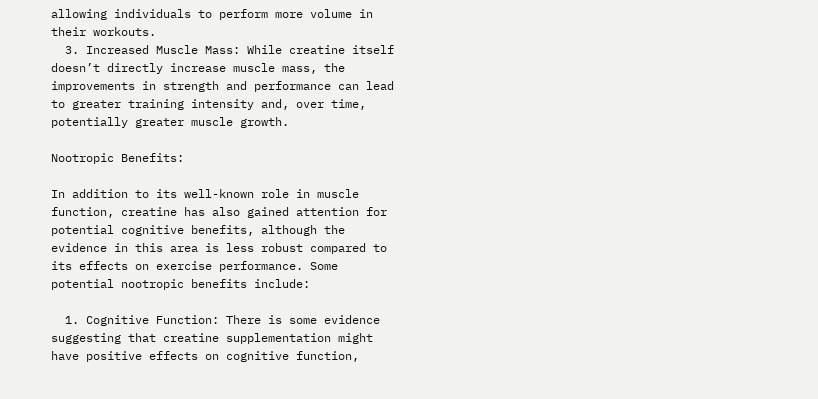allowing individuals to perform more volume in their workouts.
  3. Increased Muscle Mass: While creatine itself doesn’t directly increase muscle mass, the improvements in strength and performance can lead to greater training intensity and, over time, potentially greater muscle growth.

Nootropic Benefits:

In addition to its well-known role in muscle function, creatine has also gained attention for potential cognitive benefits, although the evidence in this area is less robust compared to its effects on exercise performance. Some potential nootropic benefits include:

  1. Cognitive Function: There is some evidence suggesting that creatine supplementation might have positive effects on cognitive function,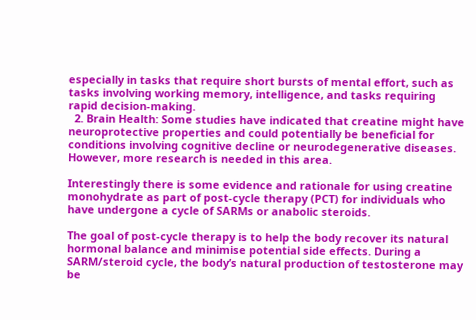especially in tasks that require short bursts of mental effort, such as tasks involving working memory, intelligence, and tasks requiring rapid decision-making.
  2. Brain Health: Some studies have indicated that creatine might have neuroprotective properties and could potentially be beneficial for conditions involving cognitive decline or neurodegenerative diseases. However, more research is needed in this area.

Interestingly there is some evidence and rationale for using creatine monohydrate as part of post-cycle therapy (PCT) for individuals who have undergone a cycle of SARMs or anabolic steroids.

The goal of post-cycle therapy is to help the body recover its natural hormonal balance and minimise potential side effects. During a SARM/steroid cycle, the body’s natural production of testosterone may be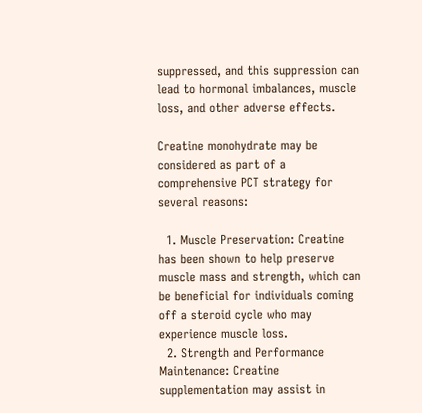suppressed, and this suppression can lead to hormonal imbalances, muscle loss, and other adverse effects.

Creatine monohydrate may be considered as part of a comprehensive PCT strategy for several reasons:

  1. Muscle Preservation: Creatine has been shown to help preserve muscle mass and strength, which can be beneficial for individuals coming off a steroid cycle who may experience muscle loss.
  2. Strength and Performance Maintenance: Creatine supplementation may assist in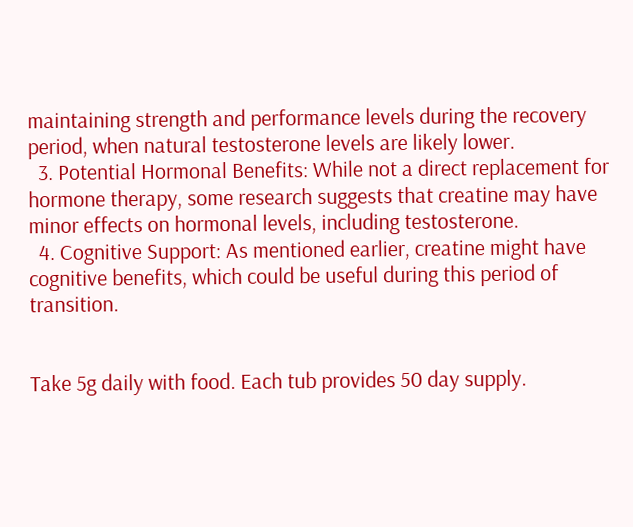maintaining strength and performance levels during the recovery period, when natural testosterone levels are likely lower.
  3. Potential Hormonal Benefits: While not a direct replacement for hormone therapy, some research suggests that creatine may have minor effects on hormonal levels, including testosterone.
  4. Cognitive Support: As mentioned earlier, creatine might have cognitive benefits, which could be useful during this period of transition.


Take 5g daily with food. Each tub provides 50 day supply.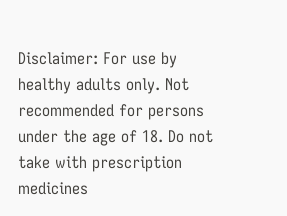Disclaimer: For use by healthy adults only. Not recommended for persons under the age of 18. Do not take with prescription medicines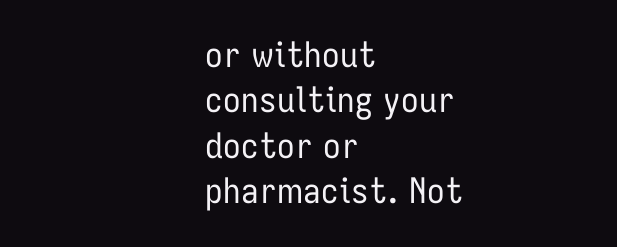or without consulting your doctor or pharmacist. Not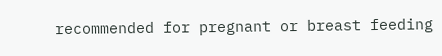recommended for pregnant or breast feeding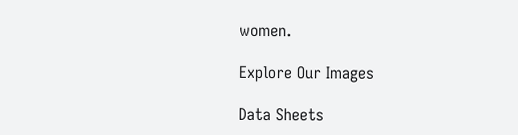women.

Explore Our Images

Data Sheets